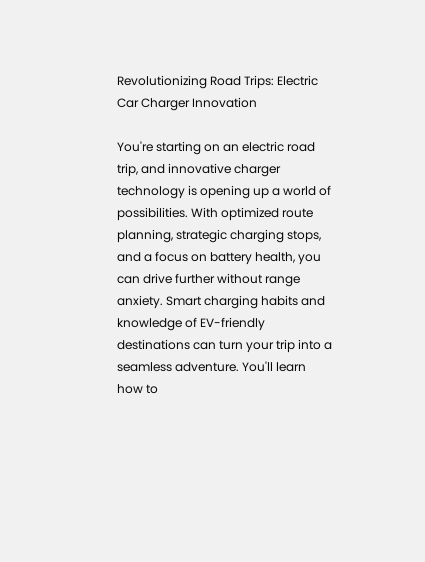Revolutionizing Road Trips: Electric Car Charger Innovation

You're starting on an electric road trip, and innovative charger technology is opening up a world of possibilities. With optimized route planning, strategic charging stops, and a focus on battery health, you can drive further without range anxiety. Smart charging habits and knowledge of EV-friendly destinations can turn your trip into a seamless adventure. You'll learn how to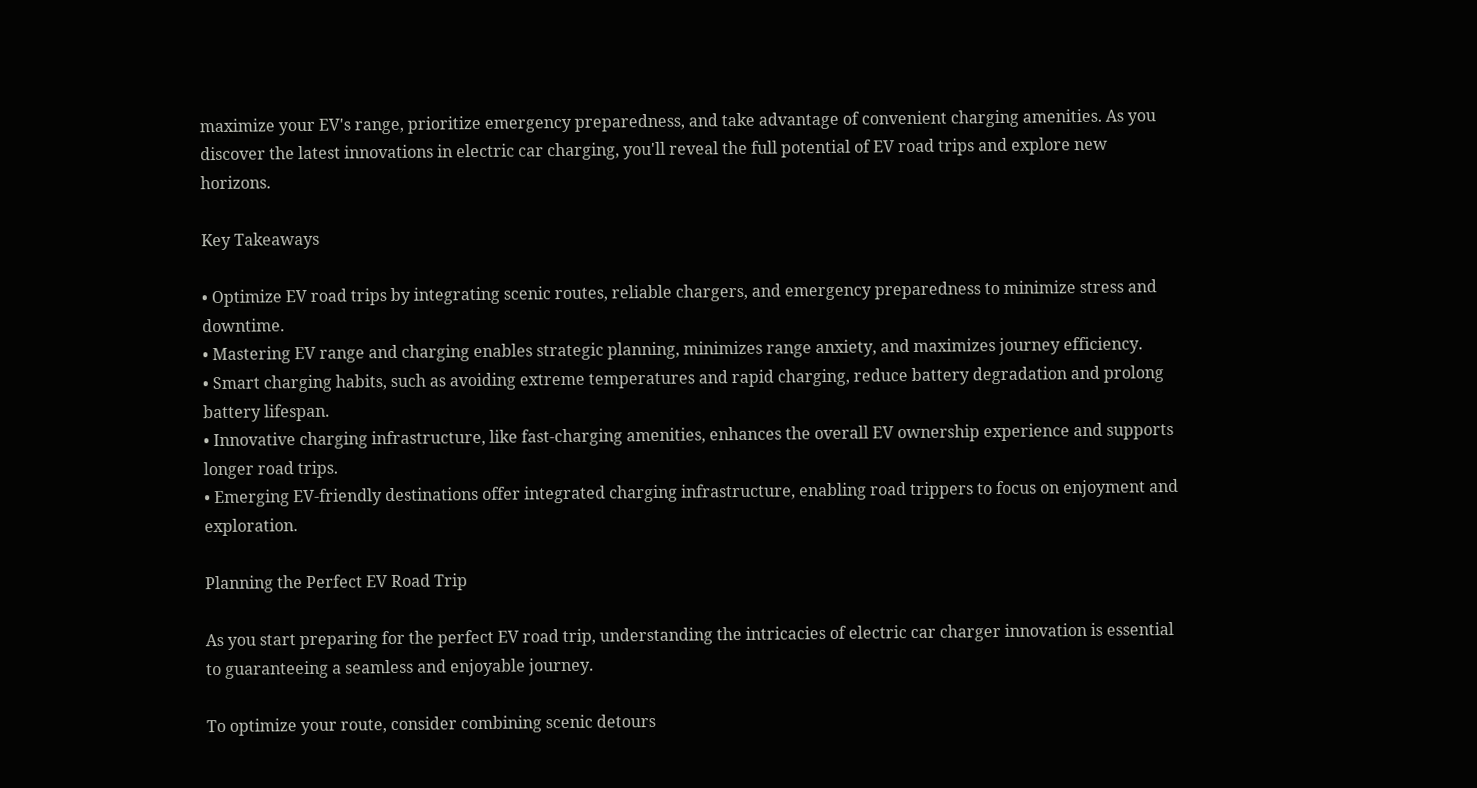maximize your EV's range, prioritize emergency preparedness, and take advantage of convenient charging amenities. As you discover the latest innovations in electric car charging, you'll reveal the full potential of EV road trips and explore new horizons.

Key Takeaways

• Optimize EV road trips by integrating scenic routes, reliable chargers, and emergency preparedness to minimize stress and downtime.
• Mastering EV range and charging enables strategic planning, minimizes range anxiety, and maximizes journey efficiency.
• Smart charging habits, such as avoiding extreme temperatures and rapid charging, reduce battery degradation and prolong battery lifespan.
• Innovative charging infrastructure, like fast-charging amenities, enhances the overall EV ownership experience and supports longer road trips.
• Emerging EV-friendly destinations offer integrated charging infrastructure, enabling road trippers to focus on enjoyment and exploration.

Planning the Perfect EV Road Trip

As you start preparing for the perfect EV road trip, understanding the intricacies of electric car charger innovation is essential to guaranteeing a seamless and enjoyable journey.

To optimize your route, consider combining scenic detours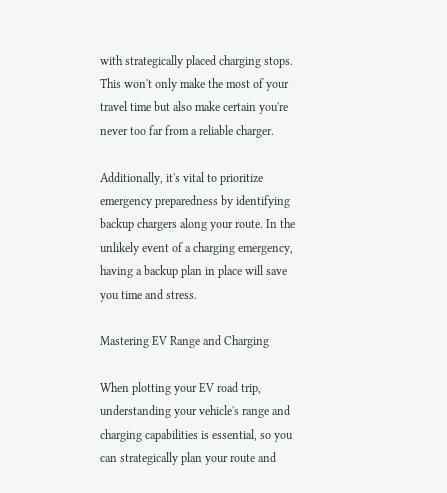with strategically placed charging stops. This won't only make the most of your travel time but also make certain you're never too far from a reliable charger.

Additionally, it's vital to prioritize emergency preparedness by identifying backup chargers along your route. In the unlikely event of a charging emergency, having a backup plan in place will save you time and stress.

Mastering EV Range and Charging

When plotting your EV road trip, understanding your vehicle's range and charging capabilities is essential, so you can strategically plan your route and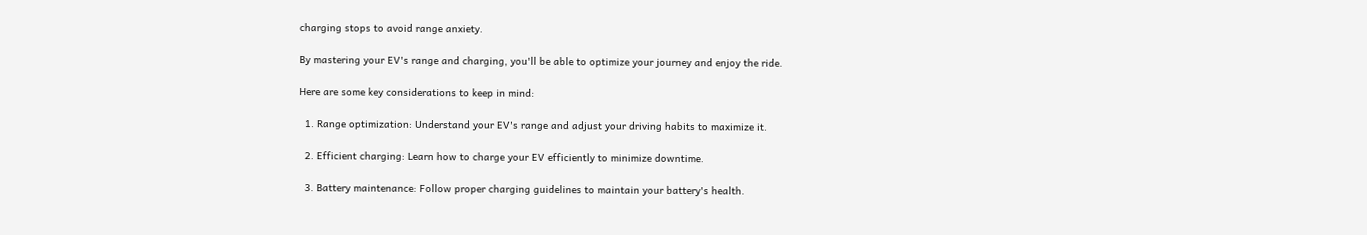charging stops to avoid range anxiety.

By mastering your EV's range and charging, you'll be able to optimize your journey and enjoy the ride.

Here are some key considerations to keep in mind:

  1. Range optimization: Understand your EV's range and adjust your driving habits to maximize it.

  2. Efficient charging: Learn how to charge your EV efficiently to minimize downtime.

  3. Battery maintenance: Follow proper charging guidelines to maintain your battery's health.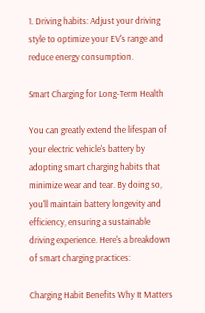1. Driving habits: Adjust your driving style to optimize your EV's range and reduce energy consumption.

Smart Charging for Long-Term Health

You can greatly extend the lifespan of your electric vehicle's battery by adopting smart charging habits that minimize wear and tear. By doing so, you'll maintain battery longevity and efficiency, ensuring a sustainable driving experience. Here's a breakdown of smart charging practices:

Charging Habit Benefits Why It Matters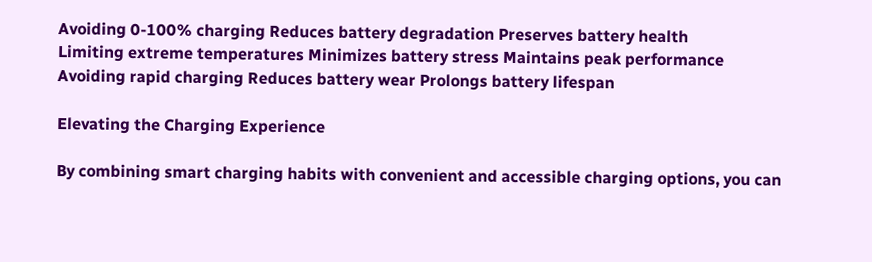Avoiding 0-100% charging Reduces battery degradation Preserves battery health
Limiting extreme temperatures Minimizes battery stress Maintains peak performance
Avoiding rapid charging Reduces battery wear Prolongs battery lifespan

Elevating the Charging Experience

By combining smart charging habits with convenient and accessible charging options, you can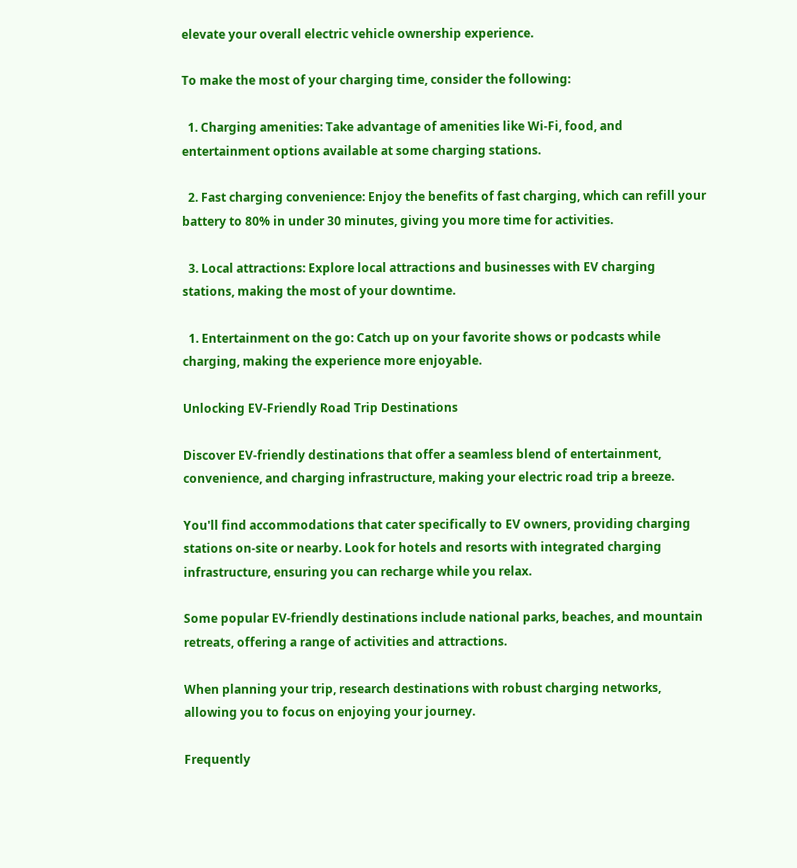elevate your overall electric vehicle ownership experience.

To make the most of your charging time, consider the following:

  1. Charging amenities: Take advantage of amenities like Wi-Fi, food, and entertainment options available at some charging stations.

  2. Fast charging convenience: Enjoy the benefits of fast charging, which can refill your battery to 80% in under 30 minutes, giving you more time for activities.

  3. Local attractions: Explore local attractions and businesses with EV charging stations, making the most of your downtime.

  1. Entertainment on the go: Catch up on your favorite shows or podcasts while charging, making the experience more enjoyable.

Unlocking EV-Friendly Road Trip Destinations

Discover EV-friendly destinations that offer a seamless blend of entertainment, convenience, and charging infrastructure, making your electric road trip a breeze.

You'll find accommodations that cater specifically to EV owners, providing charging stations on-site or nearby. Look for hotels and resorts with integrated charging infrastructure, ensuring you can recharge while you relax.

Some popular EV-friendly destinations include national parks, beaches, and mountain retreats, offering a range of activities and attractions.

When planning your trip, research destinations with robust charging networks, allowing you to focus on enjoying your journey.

Frequently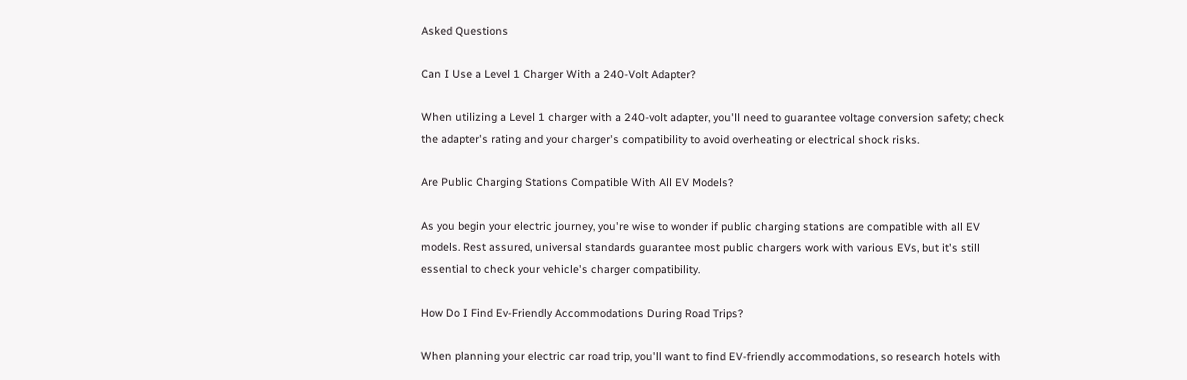Asked Questions

Can I Use a Level 1 Charger With a 240-Volt Adapter?

When utilizing a Level 1 charger with a 240-volt adapter, you'll need to guarantee voltage conversion safety; check the adapter's rating and your charger's compatibility to avoid overheating or electrical shock risks.

Are Public Charging Stations Compatible With All EV Models?

As you begin your electric journey, you're wise to wonder if public charging stations are compatible with all EV models. Rest assured, universal standards guarantee most public chargers work with various EVs, but it's still essential to check your vehicle's charger compatibility.

How Do I Find Ev-Friendly Accommodations During Road Trips?

When planning your electric car road trip, you'll want to find EV-friendly accommodations, so research hotels with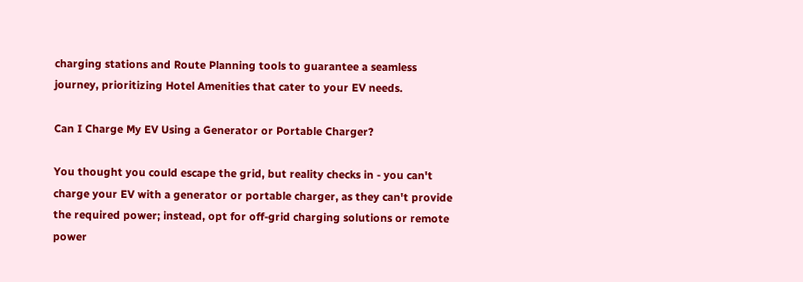charging stations and Route Planning tools to guarantee a seamless journey, prioritizing Hotel Amenities that cater to your EV needs.

Can I Charge My EV Using a Generator or Portable Charger?

You thought you could escape the grid, but reality checks in - you can't charge your EV with a generator or portable charger, as they can't provide the required power; instead, opt for off-grid charging solutions or remote power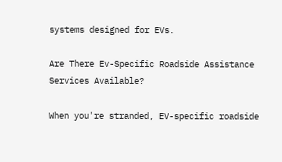systems designed for EVs.

Are There Ev-Specific Roadside Assistance Services Available?

When you're stranded, EV-specific roadside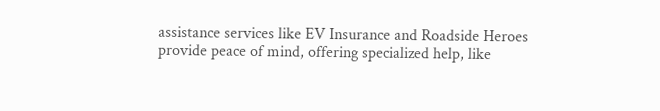assistance services like EV Insurance and Roadside Heroes provide peace of mind, offering specialized help, like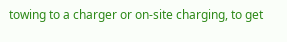towing to a charger or on-site charging, to get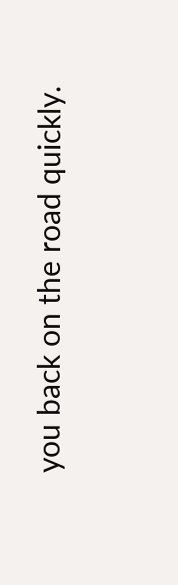you back on the road quickly.